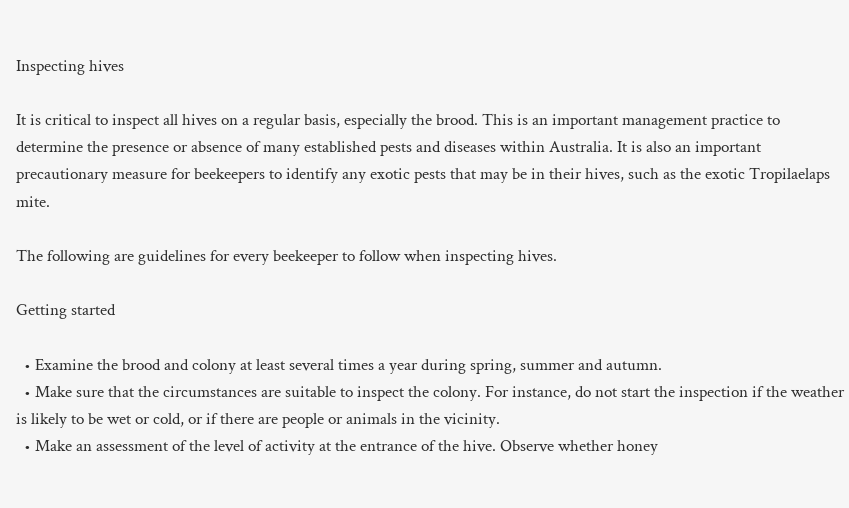Inspecting hives

It is critical to inspect all hives on a regular basis, especially the brood. This is an important management practice to determine the presence or absence of many established pests and diseases within Australia. It is also an important precautionary measure for beekeepers to identify any exotic pests that may be in their hives, such as the exotic Tropilaelaps mite.

The following are guidelines for every beekeeper to follow when inspecting hives.

Getting started

  • Examine the brood and colony at least several times a year during spring, summer and autumn.
  • Make sure that the circumstances are suitable to inspect the colony. For instance, do not start the inspection if the weather is likely to be wet or cold, or if there are people or animals in the vicinity.
  • Make an assessment of the level of activity at the entrance of the hive. Observe whether honey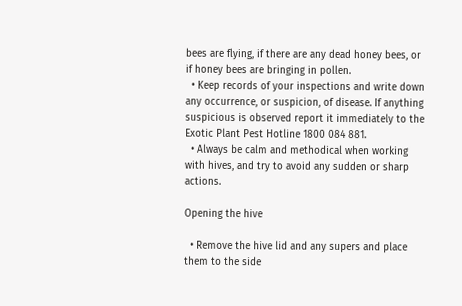bees are flying, if there are any dead honey bees, or if honey bees are bringing in pollen.
  • Keep records of your inspections and write down any occurrence, or suspicion, of disease. If anything suspicious is observed report it immediately to the Exotic Plant Pest Hotline 1800 084 881.
  • Always be calm and methodical when working with hives, and try to avoid any sudden or sharp actions.

Opening the hive

  • Remove the hive lid and any supers and place them to the side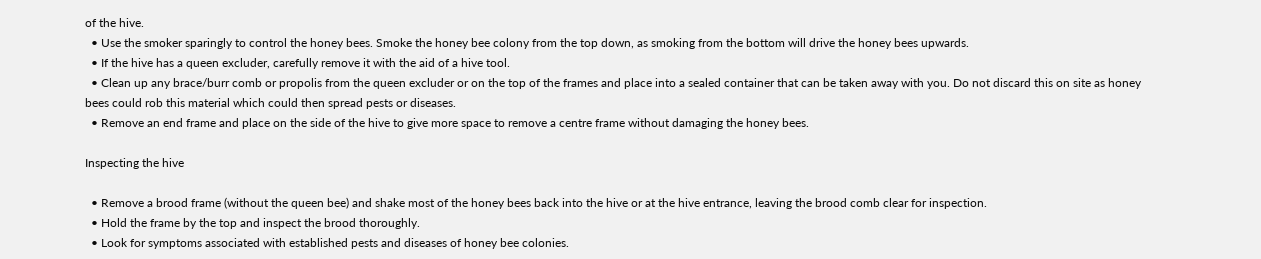of the hive.
  • Use the smoker sparingly to control the honey bees. Smoke the honey bee colony from the top down, as smoking from the bottom will drive the honey bees upwards.
  • If the hive has a queen excluder, carefully remove it with the aid of a hive tool.
  • Clean up any brace/burr comb or propolis from the queen excluder or on the top of the frames and place into a sealed container that can be taken away with you. Do not discard this on site as honey bees could rob this material which could then spread pests or diseases.
  • Remove an end frame and place on the side of the hive to give more space to remove a centre frame without damaging the honey bees.

Inspecting the hive

  • Remove a brood frame (without the queen bee) and shake most of the honey bees back into the hive or at the hive entrance, leaving the brood comb clear for inspection.
  • Hold the frame by the top and inspect the brood thoroughly.
  • Look for symptoms associated with established pests and diseases of honey bee colonies.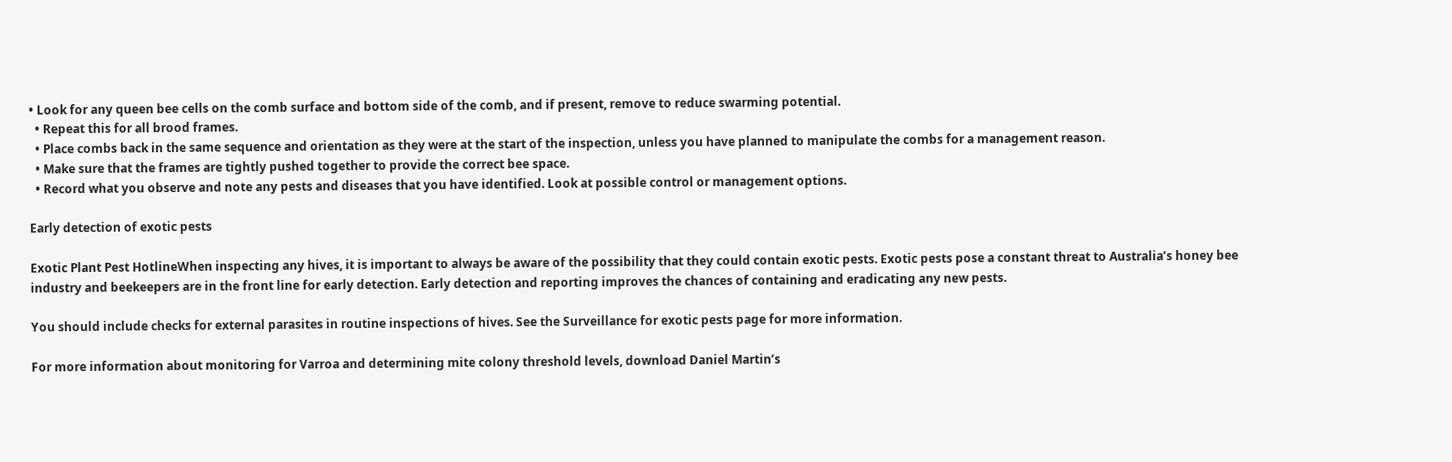• Look for any queen bee cells on the comb surface and bottom side of the comb, and if present, remove to reduce swarming potential.
  • Repeat this for all brood frames.
  • Place combs back in the same sequence and orientation as they were at the start of the inspection, unless you have planned to manipulate the combs for a management reason.
  • Make sure that the frames are tightly pushed together to provide the correct bee space.
  • Record what you observe and note any pests and diseases that you have identified. Look at possible control or management options.

Early detection of exotic pests

Exotic Plant Pest HotlineWhen inspecting any hives, it is important to always be aware of the possibility that they could contain exotic pests. Exotic pests pose a constant threat to Australia’s honey bee industry and beekeepers are in the front line for early detection. Early detection and reporting improves the chances of containing and eradicating any new pests.

You should include checks for external parasites in routine inspections of hives. See the Surveillance for exotic pests page for more information.

For more information about monitoring for Varroa and determining mite colony threshold levels, download Daniel Martin’s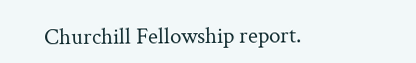Churchill Fellowship report.